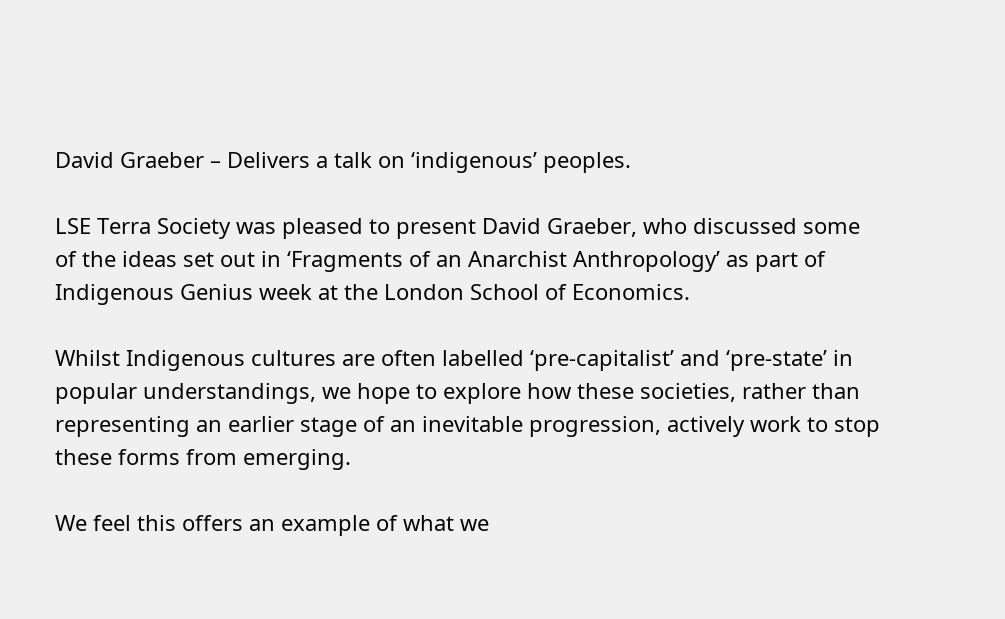David Graeber – Delivers a talk on ‘indigenous’ peoples.

LSE Terra Society was pleased to present David Graeber, who discussed some of the ideas set out in ‘Fragments of an Anarchist Anthropology’ as part of Indigenous Genius week at the London School of Economics.

Whilst Indigenous cultures are often labelled ‘pre-capitalist’ and ‘pre-state’ in popular understandings, we hope to explore how these societies, rather than representing an earlier stage of an inevitable progression, actively work to stop these forms from emerging.

We feel this offers an example of what we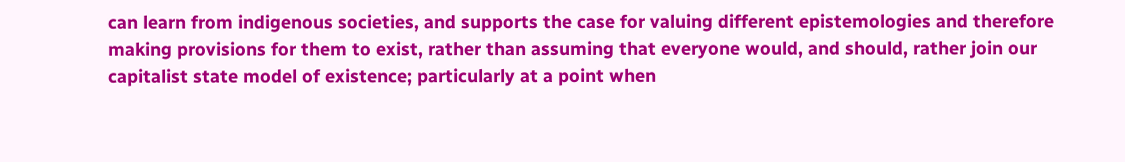can learn from indigenous societies, and supports the case for valuing different epistemologies and therefore making provisions for them to exist, rather than assuming that everyone would, and should, rather join our capitalist state model of existence; particularly at a point when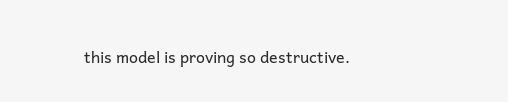this model is proving so destructive.